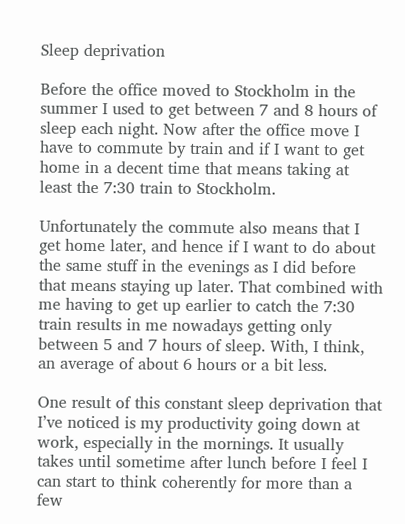Sleep deprivation

Before the office moved to Stockholm in the summer I used to get between 7 and 8 hours of sleep each night. Now after the office move I have to commute by train and if I want to get home in a decent time that means taking at least the 7:30 train to Stockholm.

Unfortunately the commute also means that I get home later, and hence if I want to do about the same stuff in the evenings as I did before that means staying up later. That combined with me having to get up earlier to catch the 7:30 train results in me nowadays getting only between 5 and 7 hours of sleep. With, I think, an average of about 6 hours or a bit less.

One result of this constant sleep deprivation that I’ve noticed is my productivity going down at work, especially in the mornings. It usually takes until sometime after lunch before I feel I can start to think coherently for more than a few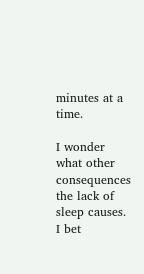minutes at a time.

I wonder what other consequences the lack of sleep causes. I bet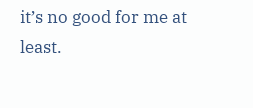it’s no good for me at least.